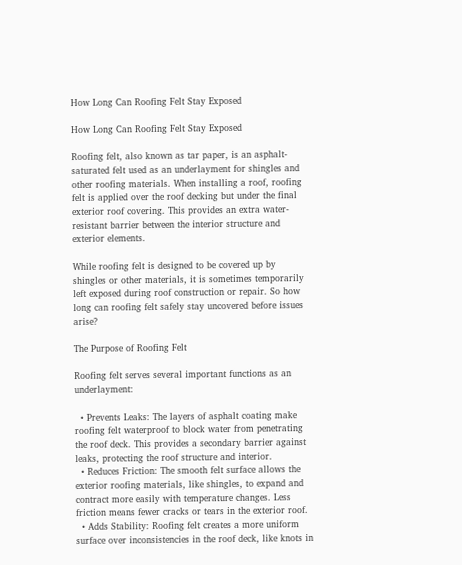How Long Can Roofing Felt Stay Exposed

How Long Can Roofing Felt Stay Exposed

Roofing felt, also known as tar paper, is an asphalt-saturated felt used as an underlayment for shingles and other roofing materials. When installing a roof, roofing felt is applied over the roof decking but under the final exterior roof covering. This provides an extra water-resistant barrier between the interior structure and exterior elements.

While roofing felt is designed to be covered up by shingles or other materials, it is sometimes temporarily left exposed during roof construction or repair. So how long can roofing felt safely stay uncovered before issues arise?

The Purpose of Roofing Felt

Roofing felt serves several important functions as an underlayment:

  • Prevents Leaks: The layers of asphalt coating make roofing felt waterproof to block water from penetrating the roof deck. This provides a secondary barrier against leaks, protecting the roof structure and interior.
  • Reduces Friction: The smooth felt surface allows the exterior roofing materials, like shingles, to expand and contract more easily with temperature changes. Less friction means fewer cracks or tears in the exterior roof.
  • Adds Stability: Roofing felt creates a more uniform surface over inconsistencies in the roof deck, like knots in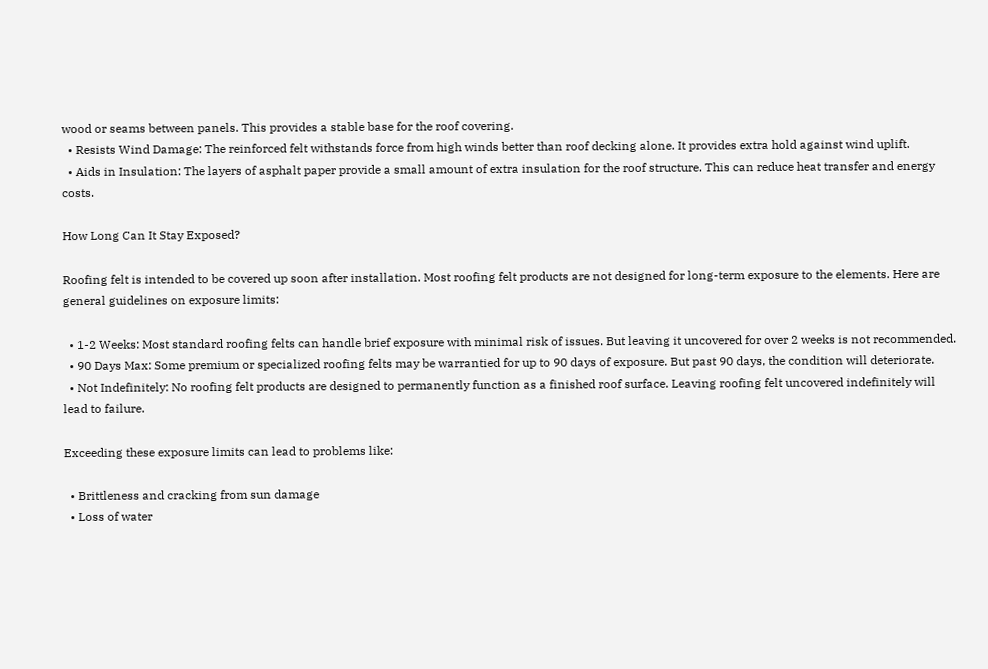wood or seams between panels. This provides a stable base for the roof covering.
  • Resists Wind Damage: The reinforced felt withstands force from high winds better than roof decking alone. It provides extra hold against wind uplift.
  • Aids in Insulation: The layers of asphalt paper provide a small amount of extra insulation for the roof structure. This can reduce heat transfer and energy costs.

How Long Can It Stay Exposed?

Roofing felt is intended to be covered up soon after installation. Most roofing felt products are not designed for long-term exposure to the elements. Here are general guidelines on exposure limits:

  • 1-2 Weeks: Most standard roofing felts can handle brief exposure with minimal risk of issues. But leaving it uncovered for over 2 weeks is not recommended.
  • 90 Days Max: Some premium or specialized roofing felts may be warrantied for up to 90 days of exposure. But past 90 days, the condition will deteriorate.
  • Not Indefinitely: No roofing felt products are designed to permanently function as a finished roof surface. Leaving roofing felt uncovered indefinitely will lead to failure.

Exceeding these exposure limits can lead to problems like:

  • Brittleness and cracking from sun damage
  • Loss of water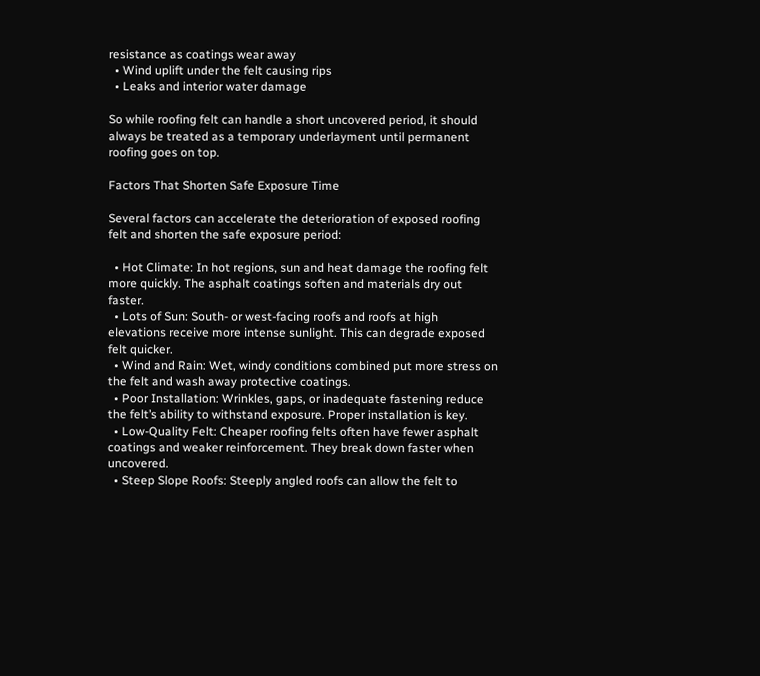resistance as coatings wear away
  • Wind uplift under the felt causing rips
  • Leaks and interior water damage

So while roofing felt can handle a short uncovered period, it should always be treated as a temporary underlayment until permanent roofing goes on top.

Factors That Shorten Safe Exposure Time

Several factors can accelerate the deterioration of exposed roofing felt and shorten the safe exposure period:

  • Hot Climate: In hot regions, sun and heat damage the roofing felt more quickly. The asphalt coatings soften and materials dry out faster.
  • Lots of Sun: South- or west-facing roofs and roofs at high elevations receive more intense sunlight. This can degrade exposed felt quicker.
  • Wind and Rain: Wet, windy conditions combined put more stress on the felt and wash away protective coatings.
  • Poor Installation: Wrinkles, gaps, or inadequate fastening reduce the felt’s ability to withstand exposure. Proper installation is key.
  • Low-Quality Felt: Cheaper roofing felts often have fewer asphalt coatings and weaker reinforcement. They break down faster when uncovered.
  • Steep Slope Roofs: Steeply angled roofs can allow the felt to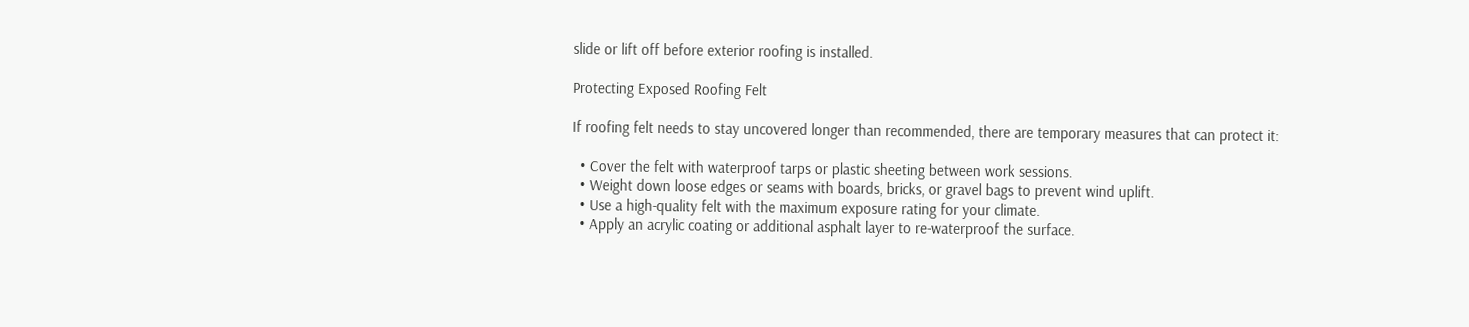slide or lift off before exterior roofing is installed.

Protecting Exposed Roofing Felt

If roofing felt needs to stay uncovered longer than recommended, there are temporary measures that can protect it:

  • Cover the felt with waterproof tarps or plastic sheeting between work sessions.
  • Weight down loose edges or seams with boards, bricks, or gravel bags to prevent wind uplift.
  • Use a high-quality felt with the maximum exposure rating for your climate.
  • Apply an acrylic coating or additional asphalt layer to re-waterproof the surface.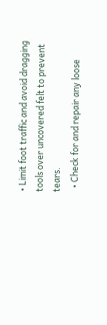• Limit foot traffic and avoid dragging tools over uncovered felt to prevent tears.
  • Check for and repair any loose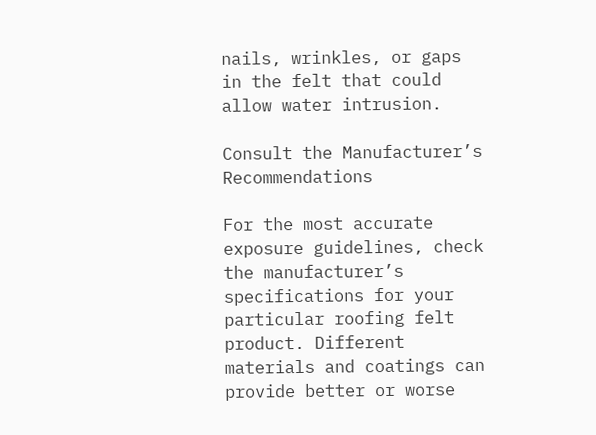nails, wrinkles, or gaps in the felt that could allow water intrusion.

Consult the Manufacturer’s Recommendations

For the most accurate exposure guidelines, check the manufacturer’s specifications for your particular roofing felt product. Different materials and coatings can provide better or worse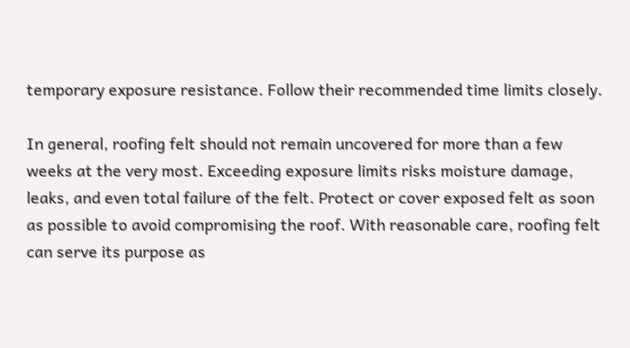temporary exposure resistance. Follow their recommended time limits closely.

In general, roofing felt should not remain uncovered for more than a few weeks at the very most. Exceeding exposure limits risks moisture damage, leaks, and even total failure of the felt. Protect or cover exposed felt as soon as possible to avoid compromising the roof. With reasonable care, roofing felt can serve its purpose as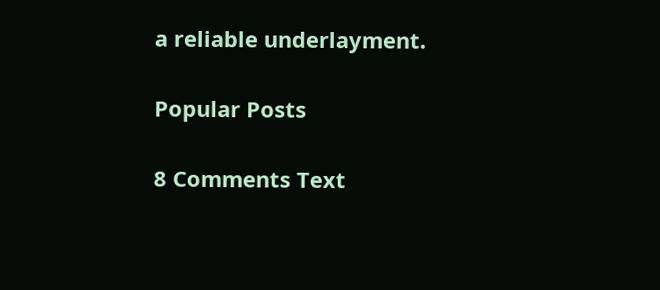a reliable underlayment.

Popular Posts

8 Comments Text